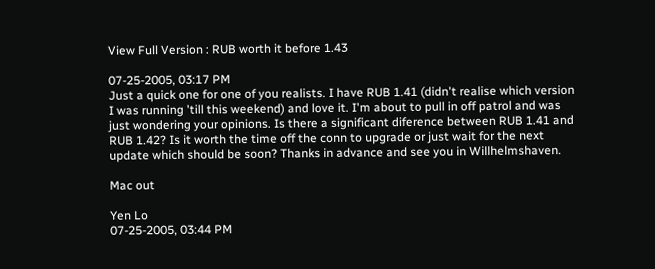View Full Version : RUB worth it before 1.43

07-25-2005, 03:17 PM
Just a quick one for one of you realists. I have RUB 1.41 (didn't realise which version I was running 'till this weekend) and love it. I'm about to pull in off patrol and was just wondering your opinions. Is there a significant diference between RUB 1.41 and RUB 1.42? Is it worth the time off the conn to upgrade or just wait for the next update which should be soon? Thanks in advance and see you in Willhelmshaven.

Mac out

Yen Lo
07-25-2005, 03:44 PM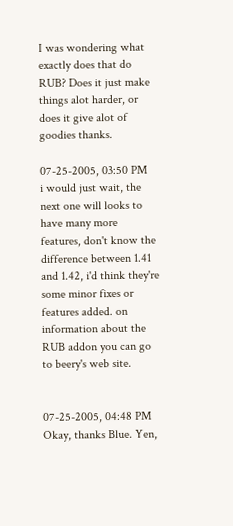I was wondering what exactly does that do RUB? Does it just make things alot harder, or does it give alot of goodies thanks.

07-25-2005, 03:50 PM
i would just wait, the next one will looks to have many more features, don't know the difference between 1.41 and 1.42, i'd think they're some minor fixes or features added. on information about the RUB addon you can go to beery's web site.


07-25-2005, 04:48 PM
Okay, thanks Blue. Yen,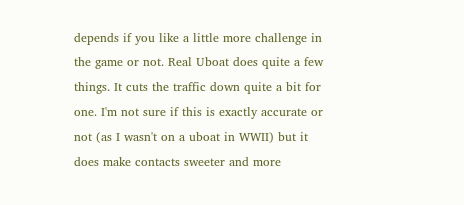depends if you like a little more challenge in the game or not. Real Uboat does quite a few things. It cuts the traffic down quite a bit for one. I'm not sure if this is exactly accurate or not (as I wasn't on a uboat in WWII) but it does make contacts sweeter and more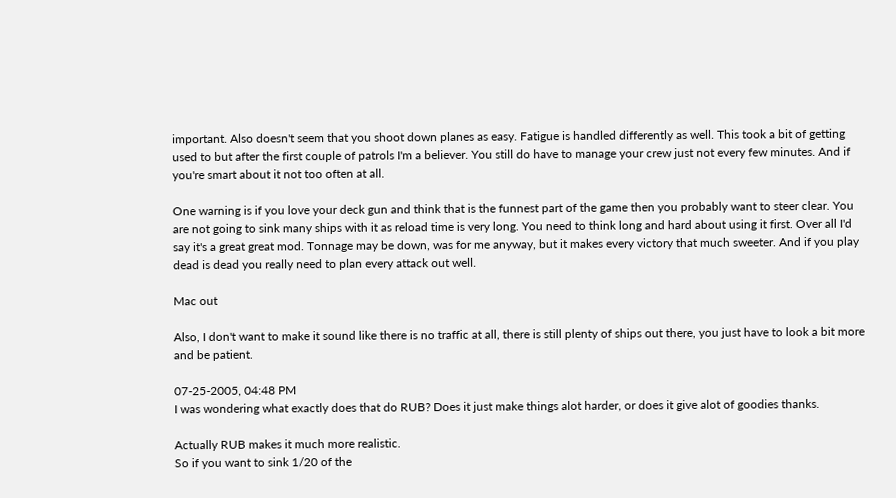important. Also doesn't seem that you shoot down planes as easy. Fatigue is handled differently as well. This took a bit of getting used to but after the first couple of patrols I'm a believer. You still do have to manage your crew just not every few minutes. And if you're smart about it not too often at all.

One warning is if you love your deck gun and think that is the funnest part of the game then you probably want to steer clear. You are not going to sink many ships with it as reload time is very long. You need to think long and hard about using it first. Over all I'd say it's a great great mod. Tonnage may be down, was for me anyway, but it makes every victory that much sweeter. And if you play dead is dead you really need to plan every attack out well.

Mac out

Also, I don't want to make it sound like there is no traffic at all, there is still plenty of ships out there, you just have to look a bit more and be patient.

07-25-2005, 04:48 PM
I was wondering what exactly does that do RUB? Does it just make things alot harder, or does it give alot of goodies thanks.

Actually RUB makes it much more realistic.
So if you want to sink 1/20 of the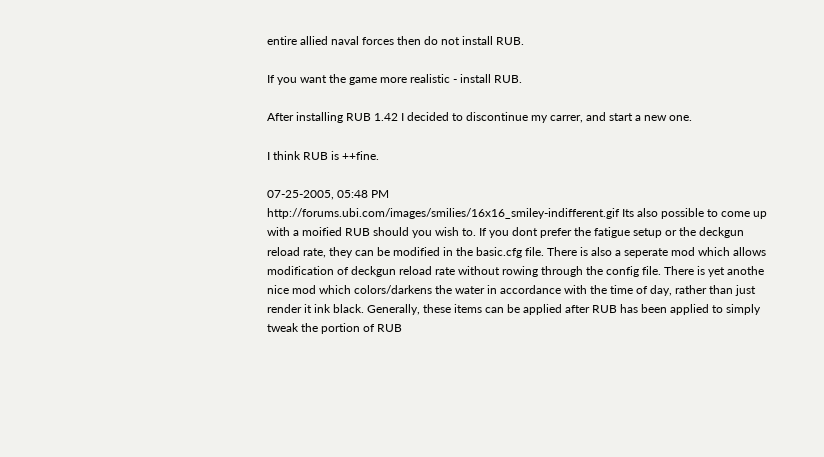entire allied naval forces then do not install RUB.

If you want the game more realistic - install RUB.

After installing RUB 1.42 I decided to discontinue my carrer, and start a new one.

I think RUB is ++fine.

07-25-2005, 05:48 PM
http://forums.ubi.com/images/smilies/16x16_smiley-indifferent.gif Its also possible to come up with a moified RUB should you wish to. If you dont prefer the fatigue setup or the deckgun reload rate, they can be modified in the basic.cfg file. There is also a seperate mod which allows modification of deckgun reload rate without rowing through the config file. There is yet anothe nice mod which colors/darkens the water in accordance with the time of day, rather than just render it ink black. Generally, these items can be applied after RUB has been applied to simply tweak the portion of RUB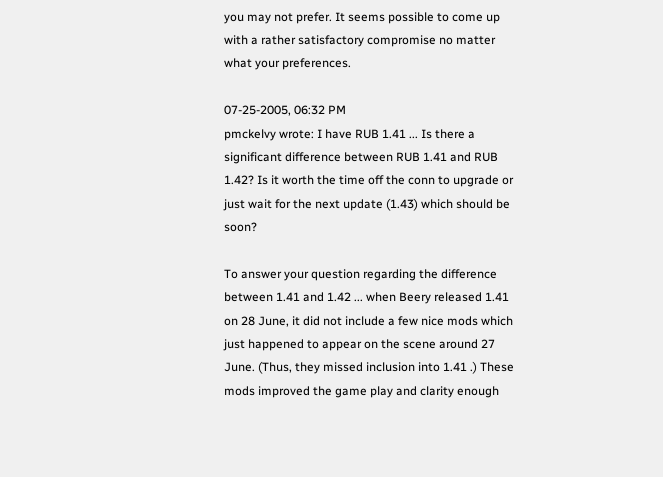you may not prefer. It seems possible to come up with a rather satisfactory compromise no matter what your preferences.

07-25-2005, 06:32 PM
pmckelvy wrote: I have RUB 1.41 ... Is there a significant difference between RUB 1.41 and RUB 1.42? Is it worth the time off the conn to upgrade or just wait for the next update (1.43) which should be soon?

To answer your question regarding the difference between 1.41 and 1.42 ... when Beery released 1.41 on 28 June, it did not include a few nice mods which just happened to appear on the scene around 27 June. (Thus, they missed inclusion into 1.41 .) These mods improved the game play and clarity enough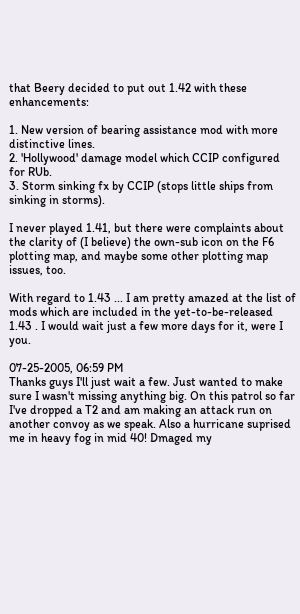that Beery decided to put out 1.42 with these enhancements:

1. New version of bearing assistance mod with more distinctive lines.
2. 'Hollywood' damage model which CCIP configured for RUb.
3. Storm sinking fx by CCIP (stops little ships from sinking in storms).

I never played 1.41, but there were complaints about the clarity of (I believe) the own-sub icon on the F6 plotting map, and maybe some other plotting map issues, too.

With regard to 1.43 ... I am pretty amazed at the list of mods which are included in the yet-to-be-released 1.43 . I would wait just a few more days for it, were I you.

07-25-2005, 06:59 PM
Thanks guys I'll just wait a few. Just wanted to make sure I wasn't missing anything big. On this patrol so far I've dropped a T2 and am making an attack run on another convoy as we speak. Also a hurricane suprised me in heavy fog in mid 40! Dmaged my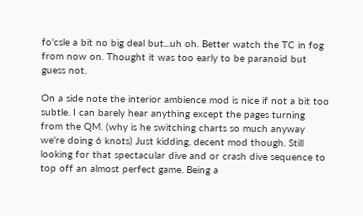fo'csle a bit no big deal but...uh oh. Better watch the TC in fog from now on. Thought it was too early to be paranoid but guess not.

On a side note the interior ambience mod is nice if not a bit too subtle. I can barely hear anything except the pages turning from the QM. (why is he switching charts so much anyway we're doing 6 knots) Just kidding, decent mod though. Still looking for that spectacular dive and or crash dive sequence to top off an almost perfect game. Being a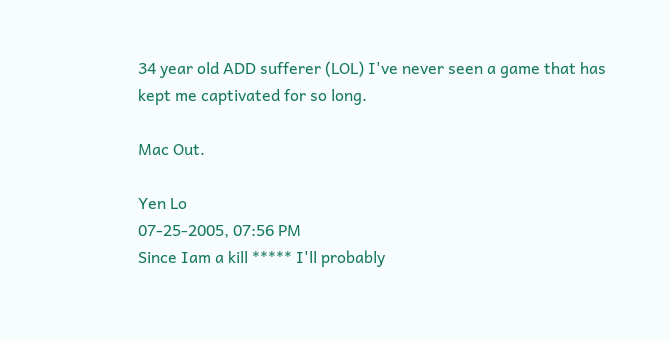34 year old ADD sufferer (LOL) I've never seen a game that has kept me captivated for so long.

Mac Out.

Yen Lo
07-25-2005, 07:56 PM
Since Iam a kill ***** I'll probably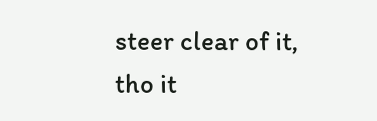steer clear of it, tho it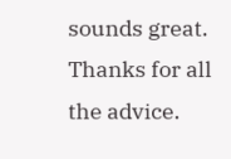sounds great. Thanks for all the advice.